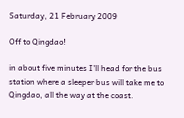Saturday, 21 February 2009

Off to Qingdao!

in about five minutes I'll head for the bus station where a sleeper bus will take me to Qingdao, all the way at the coast.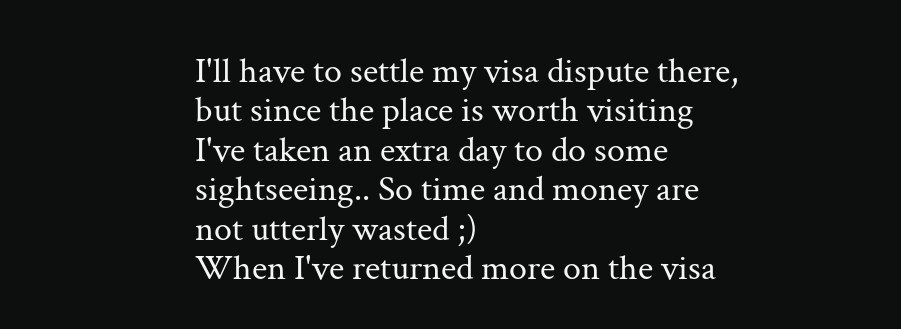I'll have to settle my visa dispute there, but since the place is worth visiting I've taken an extra day to do some sightseeing.. So time and money are not utterly wasted ;)
When I've returned more on the visa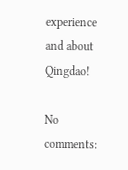experience and about Qingdao!

No comments: